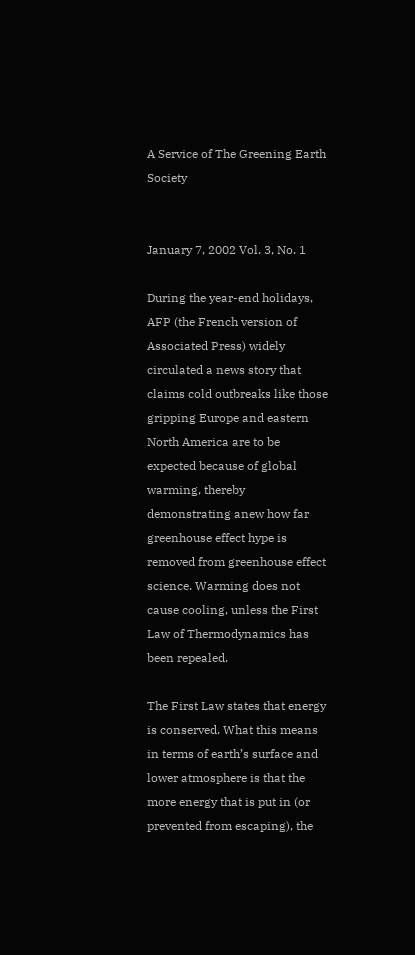A Service of The Greening Earth Society


January 7, 2002 Vol. 3, No. 1

During the year-end holidays, AFP (the French version of Associated Press) widely circulated a news story that claims cold outbreaks like those gripping Europe and eastern North America are to be expected because of global warming, thereby demonstrating anew how far greenhouse effect hype is removed from greenhouse effect science. Warming does not cause cooling, unless the First Law of Thermodynamics has been repealed.

The First Law states that energy is conserved. What this means in terms of earth’s surface and lower atmosphere is that the more energy that is put in (or prevented from escaping), the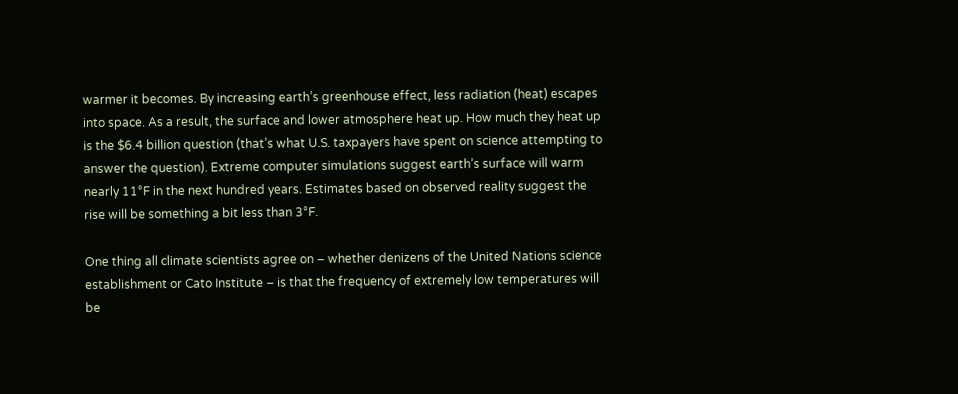warmer it becomes. By increasing earth’s greenhouse effect, less radiation (heat) escapes into space. As a result, the surface and lower atmosphere heat up. How much they heat up is the $6.4 billion question (that’s what U.S. taxpayers have spent on science attempting to answer the question). Extreme computer simulations suggest earth’s surface will warm nearly 11°F in the next hundred years. Estimates based on observed reality suggest the rise will be something a bit less than 3°F.

One thing all climate scientists agree on – whether denizens of the United Nations science establishment or Cato Institute – is that the frequency of extremely low temperatures will be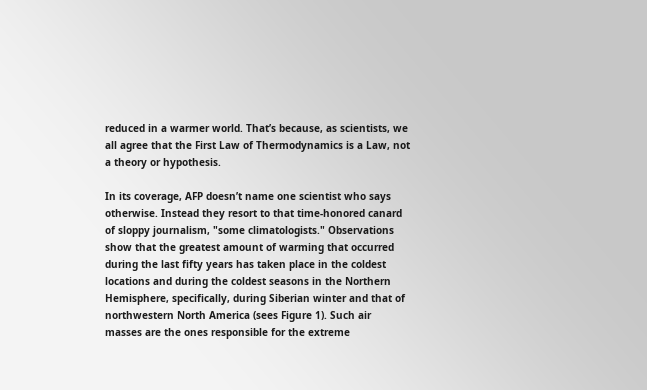reduced in a warmer world. That’s because, as scientists, we all agree that the First Law of Thermodynamics is a Law, not a theory or hypothesis.

In its coverage, AFP doesn’t name one scientist who says otherwise. Instead they resort to that time-honored canard of sloppy journalism, "some climatologists." Observations show that the greatest amount of warming that occurred during the last fifty years has taken place in the coldest locations and during the coldest seasons in the Northern Hemisphere, specifically, during Siberian winter and that of northwestern North America (sees Figure 1). Such air masses are the ones responsible for the extreme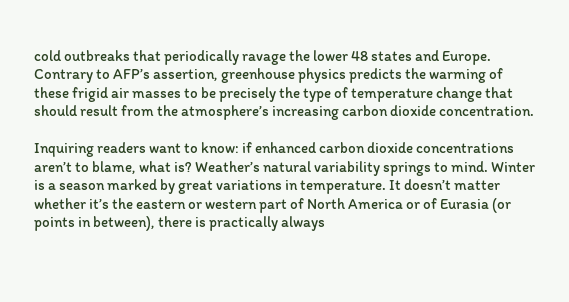cold outbreaks that periodically ravage the lower 48 states and Europe. Contrary to AFP’s assertion, greenhouse physics predicts the warming of these frigid air masses to be precisely the type of temperature change that should result from the atmosphere’s increasing carbon dioxide concentration.

Inquiring readers want to know: if enhanced carbon dioxide concentrations aren’t to blame, what is? Weather’s natural variability springs to mind. Winter is a season marked by great variations in temperature. It doesn’t matter whether it’s the eastern or western part of North America or of Eurasia (or points in between), there is practically always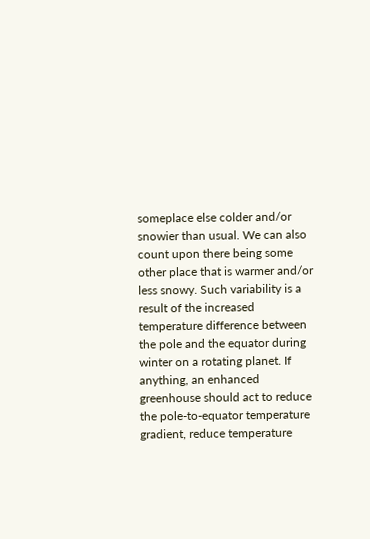someplace else colder and/or snowier than usual. We can also count upon there being some other place that is warmer and/or less snowy. Such variability is a result of the increased temperature difference between the pole and the equator during winter on a rotating planet. If anything, an enhanced greenhouse should act to reduce the pole-to-equator temperature gradient, reduce temperature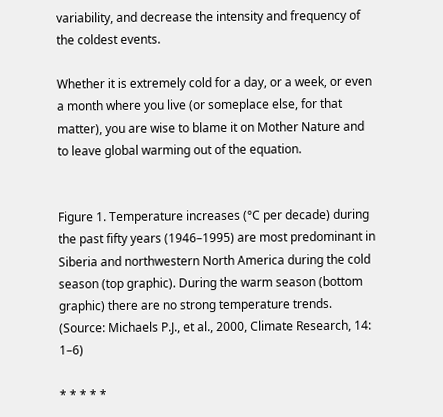variability, and decrease the intensity and frequency of the coldest events.

Whether it is extremely cold for a day, or a week, or even a month where you live (or someplace else, for that matter), you are wise to blame it on Mother Nature and to leave global warming out of the equation.


Figure 1. Temperature increases (°C per decade) during the past fifty years (1946–1995) are most predominant in Siberia and northwestern North America during the cold season (top graphic). During the warm season (bottom graphic) there are no strong temperature trends. (Source: Michaels P.J., et al., 2000, Climate Research, 14: 1–6)

* * * * *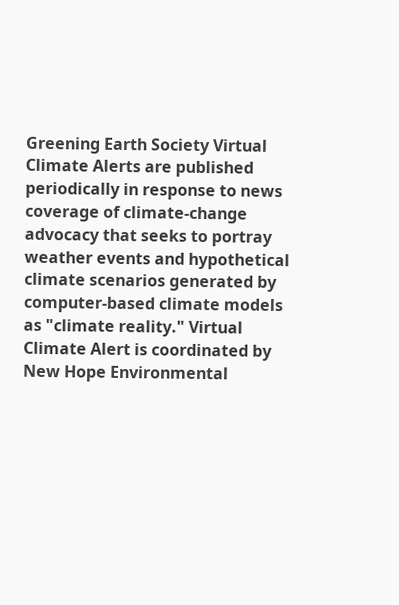Greening Earth Society Virtual Climate Alerts are published periodically in response to news coverage of climate-change advocacy that seeks to portray weather events and hypothetical climate scenarios generated by computer-based climate models as "climate reality." Virtual Climate Alert is coordinated by New Hope Environmental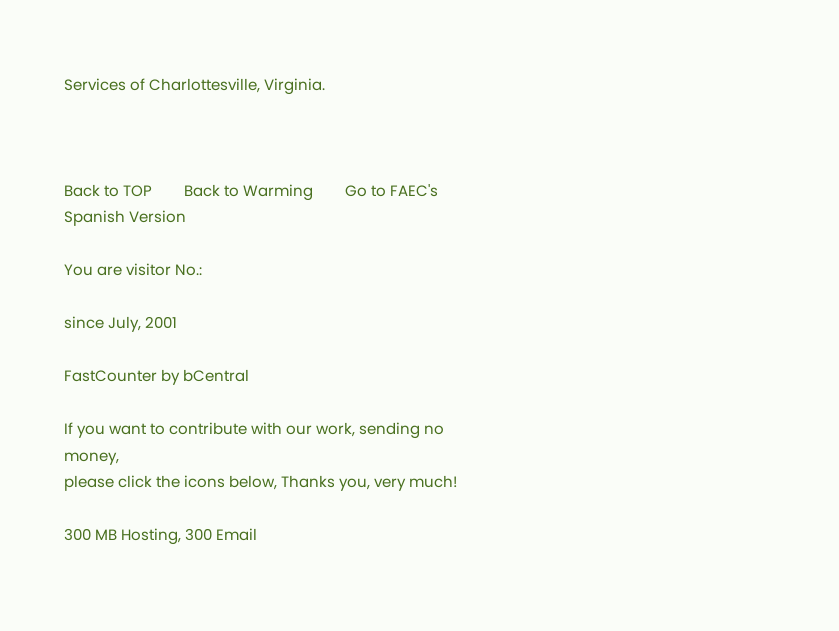Services of Charlottesville, Virginia.



Back to TOP        Back to Warming        Go to FAEC's Spanish Version

You are visitor No.:

since July, 2001

FastCounter by bCentral

If you want to contribute with our work, sending no money,
please click the icons below, Thanks you, very much!

300 MB Hosting, 300 Email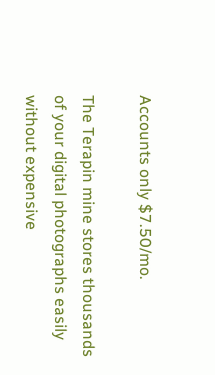Accounts only $7.50/mo.

The Terapin mine stores thousands of your digital photographs easily
without expensive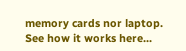memory cards nor laptop. See how it works here...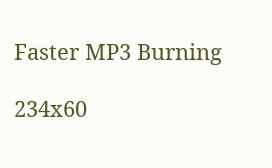Faster MP3 Burning

234x60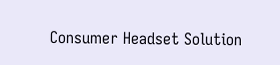Consumer Headset Solution